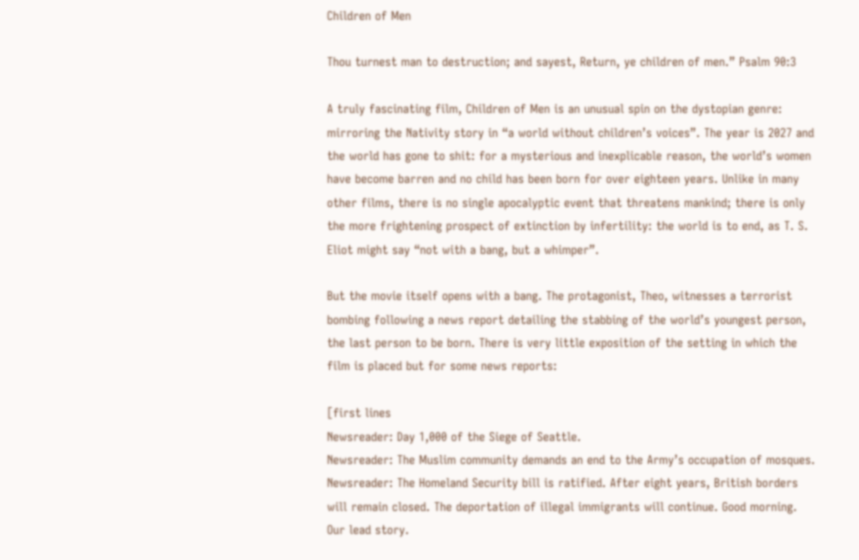Children of Men

Thou turnest man to destruction; and sayest, Return, ye children of men.” Psalm 90:3

A truly fascinating film, Children of Men is an unusual spin on the dystopian genre: mirroring the Nativity story in “a world without children’s voices”. The year is 2027 and the world has gone to shit: for a mysterious and inexplicable reason, the world’s women have become barren and no child has been born for over eighteen years. Unlike in many other films, there is no single apocalyptic event that threatens mankind; there is only the more frightening prospect of extinction by infertility: the world is to end, as T. S. Eliot might say “not with a bang, but a whimper”.

But the movie itself opens with a bang. The protagonist, Theo, witnesses a terrorist bombing following a news report detailing the stabbing of the world’s youngest person, the last person to be born. There is very little exposition of the setting in which the film is placed but for some news reports:

[first lines
Newsreader: Day 1,000 of the Siege of Seattle.
Newsreader: The Muslim community demands an end to the Army’s occupation of mosques.
Newsreader: The Homeland Security bill is ratified. After eight years, British borders will remain closed. The deportation of illegal immigrants will continue. Good morning. Our lead story.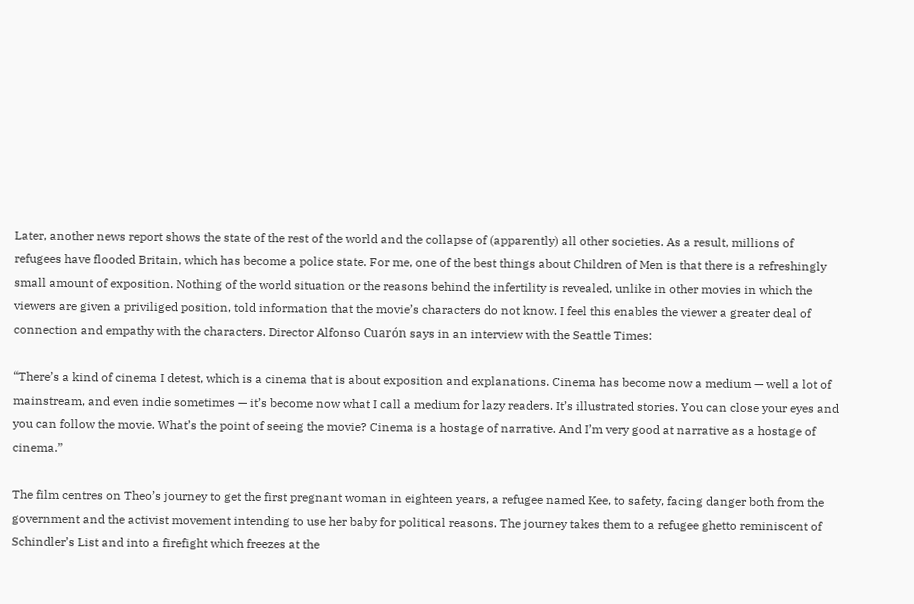Later, another news report shows the state of the rest of the world and the collapse of (apparently) all other societies. As a result, millions of refugees have flooded Britain, which has become a police state. For me, one of the best things about Children of Men is that there is a refreshingly small amount of exposition. Nothing of the world situation or the reasons behind the infertility is revealed, unlike in other movies in which the viewers are given a priviliged position, told information that the movie’s characters do not know. I feel this enables the viewer a greater deal of connection and empathy with the characters. Director Alfonso Cuarón says in an interview with the Seattle Times:

“There’s a kind of cinema I detest, which is a cinema that is about exposition and explanations. Cinema has become now a medium — well a lot of mainstream, and even indie sometimes — it’s become now what I call a medium for lazy readers. It’s illustrated stories. You can close your eyes and you can follow the movie. What’s the point of seeing the movie? Cinema is a hostage of narrative. And I’m very good at narrative as a hostage of cinema.”

The film centres on Theo’s journey to get the first pregnant woman in eighteen years, a refugee named Kee, to safety, facing danger both from the government and the activist movement intending to use her baby for political reasons. The journey takes them to a refugee ghetto reminiscent of Schindler’s List and into a firefight which freezes at the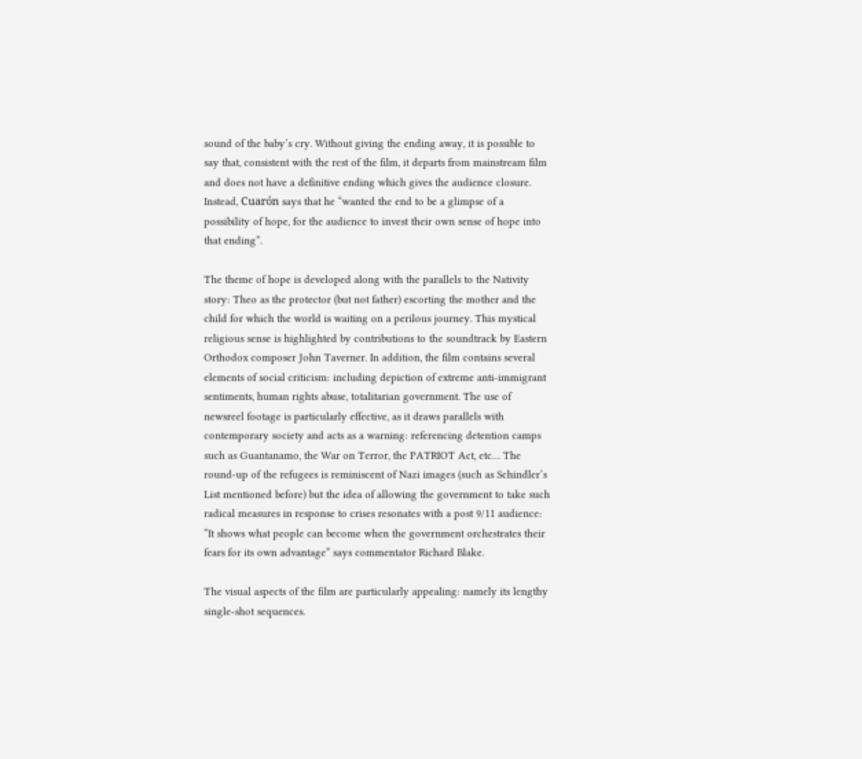sound of the baby’s cry. Without giving the ending away, it is possible to say that, consistent with the rest of the film, it departs from mainstream film and does not have a definitive ending which gives the audience closure. Instead, Cuarón says that he “wanted the end to be a glimpse of a possibility of hope, for the audience to invest their own sense of hope into that ending”.

The theme of hope is developed along with the parallels to the Nativity story: Theo as the protector (but not father) escorting the mother and the child for which the world is waiting on a perilous journey. This mystical religious sense is highlighted by contributions to the soundtrack by Eastern Orthodox composer John Taverner. In addition, the film contains several elements of social criticism: including depiction of extreme anti-immigrant sentiments, human rights abuse, totalitarian government. The use of newsreel footage is particularly effective, as it draws parallels with contemporary society and acts as a warning: referencing detention camps such as Guantanamo, the War on Terror, the PATRIOT Act, etc… The round-up of the refugees is reminiscent of Nazi images (such as Schindler’s List mentioned before) but the idea of allowing the government to take such radical measures in response to crises resonates with a post 9/11 audience: “It shows what people can become when the government orchestrates their fears for its own advantage” says commentator Richard Blake.

The visual aspects of the film are particularly appealing: namely its lengthy single-shot sequences.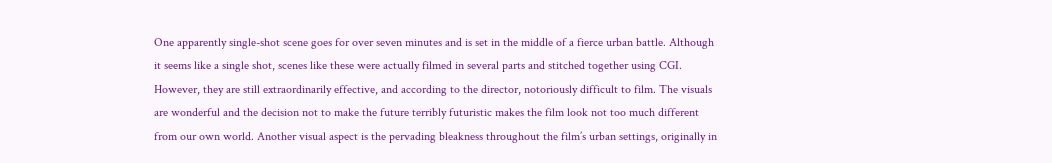One apparently single-shot scene goes for over seven minutes and is set in the middle of a fierce urban battle. Although it seems like a single shot, scenes like these were actually filmed in several parts and stitched together using CGI. However, they are still extraordinarily effective, and according to the director, notoriously difficult to film. The visuals are wonderful and the decision not to make the future terribly futuristic makes the film look not too much different from our own world. Another visual aspect is the pervading bleakness throughout the film’s urban settings, originally in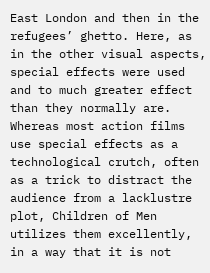East London and then in the refugees’ ghetto. Here, as in the other visual aspects, special effects were used and to much greater effect than they normally are. Whereas most action films use special effects as a technological crutch, often as a trick to distract the audience from a lacklustre plot, Children of Men utilizes them excellently, in a way that it is not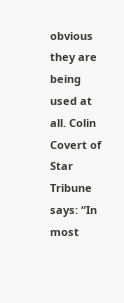obvious they are being used at all. Colin Covert of Star Tribune says: “In most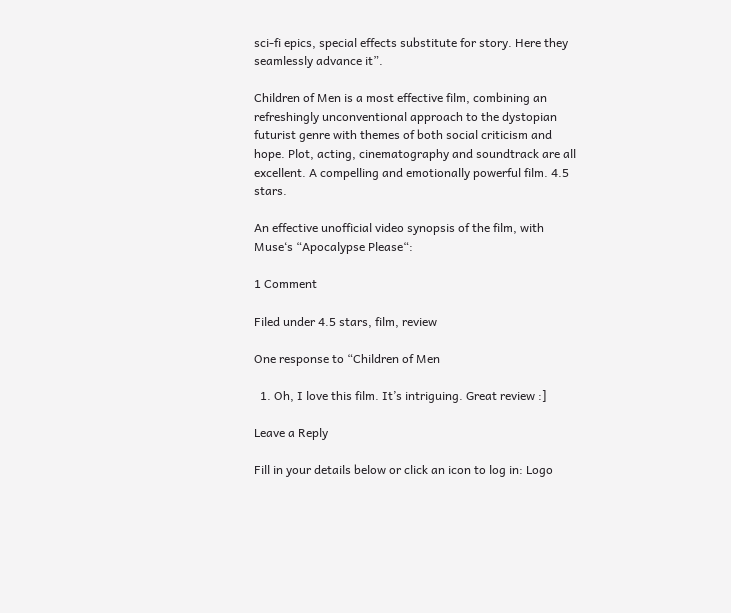sci-fi epics, special effects substitute for story. Here they seamlessly advance it”.

Children of Men is a most effective film, combining an refreshingly unconventional approach to the dystopian futurist genre with themes of both social criticism and hope. Plot, acting, cinematography and soundtrack are all excellent. A compelling and emotionally powerful film. 4.5 stars.

An effective unofficial video synopsis of the film, with Muse‘s “Apocalypse Please“:

1 Comment

Filed under 4.5 stars, film, review

One response to “Children of Men

  1. Oh, I love this film. It’s intriguing. Great review :]

Leave a Reply

Fill in your details below or click an icon to log in: Logo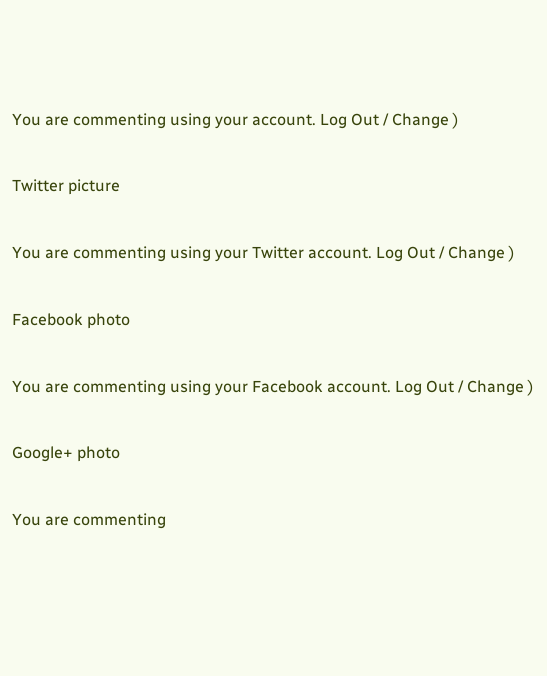You are commenting using your account. Log Out / Change )

Twitter picture

You are commenting using your Twitter account. Log Out / Change )

Facebook photo

You are commenting using your Facebook account. Log Out / Change )

Google+ photo

You are commenting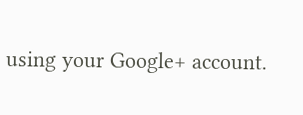using your Google+ account.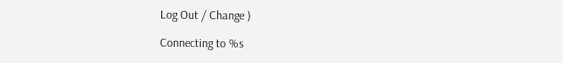Log Out / Change )

Connecting to %s